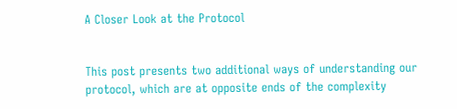A Closer Look at the Protocol


This post presents two additional ways of understanding our protocol, which are at opposite ends of the complexity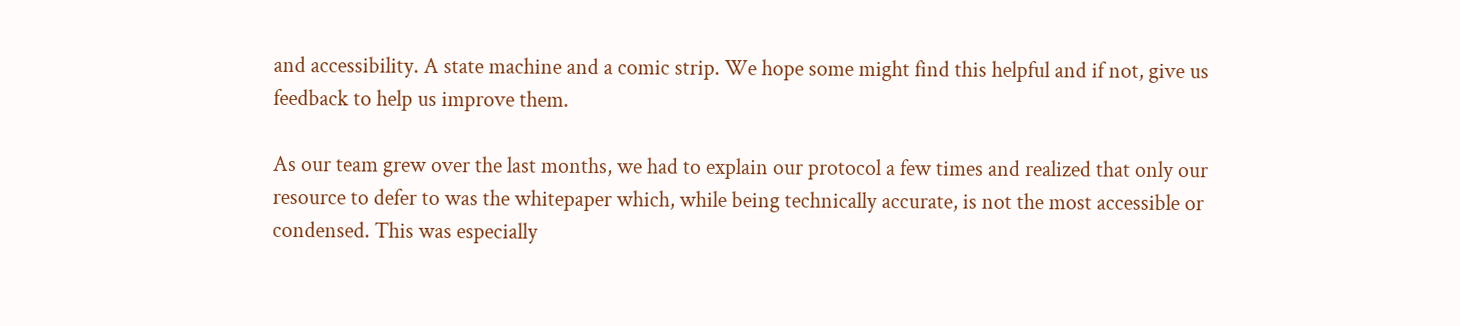and accessibility. A state machine and a comic strip. We hope some might find this helpful and if not, give us feedback to help us improve them.

As our team grew over the last months, we had to explain our protocol a few times and realized that only our resource to defer to was the whitepaper which, while being technically accurate, is not the most accessible or condensed. This was especially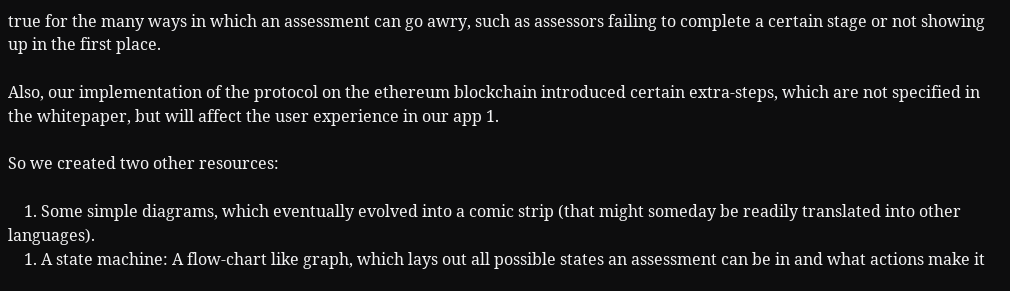true for the many ways in which an assessment can go awry, such as assessors failing to complete a certain stage or not showing up in the first place.

Also, our implementation of the protocol on the ethereum blockchain introduced certain extra-steps, which are not specified in the whitepaper, but will affect the user experience in our app 1.

So we created two other resources:

    1. Some simple diagrams, which eventually evolved into a comic strip (that might someday be readily translated into other languages).
    1. A state machine: A flow-chart like graph, which lays out all possible states an assessment can be in and what actions make it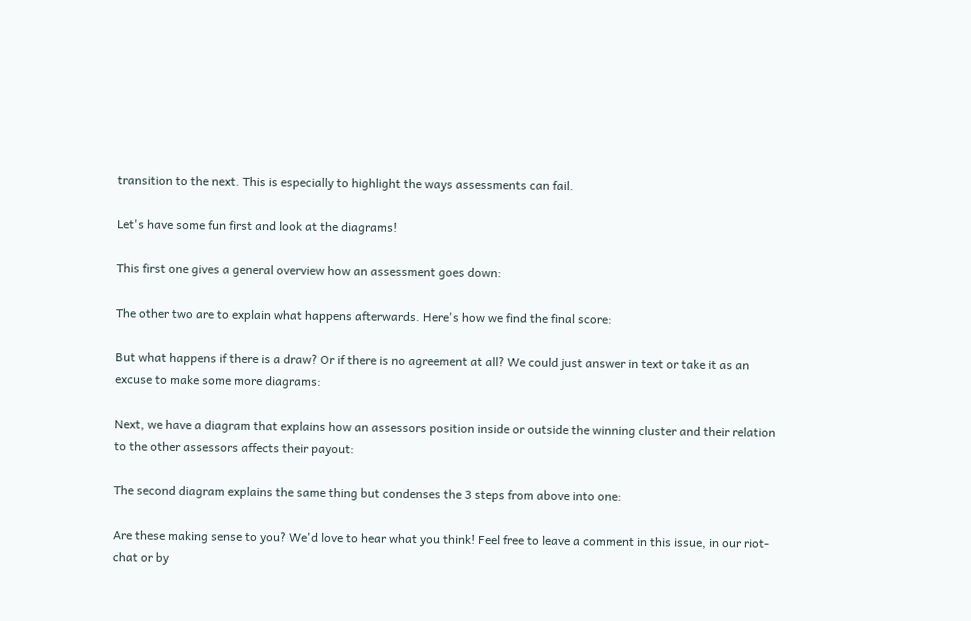transition to the next. This is especially to highlight the ways assessments can fail.

Let's have some fun first and look at the diagrams!

This first one gives a general overview how an assessment goes down:

The other two are to explain what happens afterwards. Here's how we find the final score:

But what happens if there is a draw? Or if there is no agreement at all? We could just answer in text or take it as an excuse to make some more diagrams:

Next, we have a diagram that explains how an assessors position inside or outside the winning cluster and their relation to the other assessors affects their payout:

The second diagram explains the same thing but condenses the 3 steps from above into one:

Are these making sense to you? We'd love to hear what you think! Feel free to leave a comment in this issue, in our riot-chat or by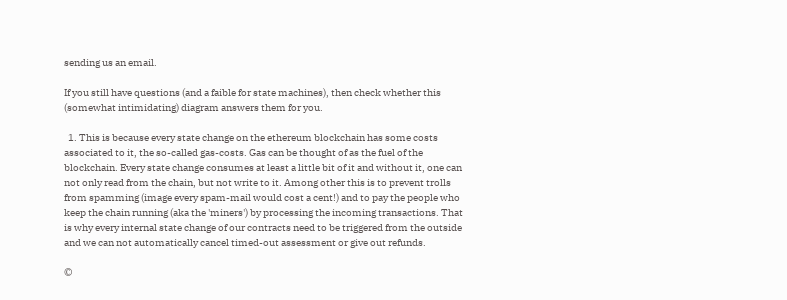sending us an email.

If you still have questions (and a faible for state machines), then check whether this (somewhat intimidating) diagram answers them for you.

  1. This is because every state change on the ethereum blockchain has some costs associated to it, the so-called gas-costs. Gas can be thought of as the fuel of the blockchain. Every state change consumes at least a little bit of it and without it, one can not only read from the chain, but not write to it. Among other this is to prevent trolls from spamming (image every spam-mail would cost a cent!) and to pay the people who keep the chain running (aka the 'miners') by processing the incoming transactions. That is why every internal state change of our contracts need to be triggered from the outside and we can not automatically cancel timed-out assessment or give out refunds.

©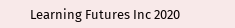Learning Futures Inc 2020